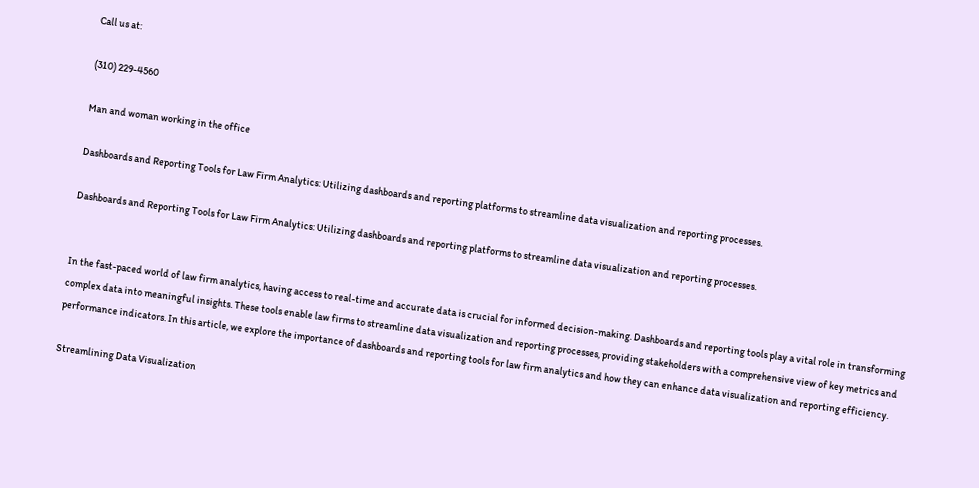Call us at:

(310) 229-4560

Man and woman working in the office

Dashboards and Reporting Tools for Law Firm Analytics: Utilizing dashboards and reporting platforms to streamline data visualization and reporting processes.

Dashboards and Reporting Tools for Law Firm Analytics: Utilizing dashboards and reporting platforms to streamline data visualization and reporting processes.


In the fast-paced world of law firm analytics, having access to real-time and accurate data is crucial for informed decision-making. Dashboards and reporting tools play a vital role in transforming complex data into meaningful insights. These tools enable law firms to streamline data visualization and reporting processes, providing stakeholders with a comprehensive view of key metrics and performance indicators. In this article, we explore the importance of dashboards and reporting tools for law firm analytics and how they can enhance data visualization and reporting efficiency.

Streamlining Data Visualization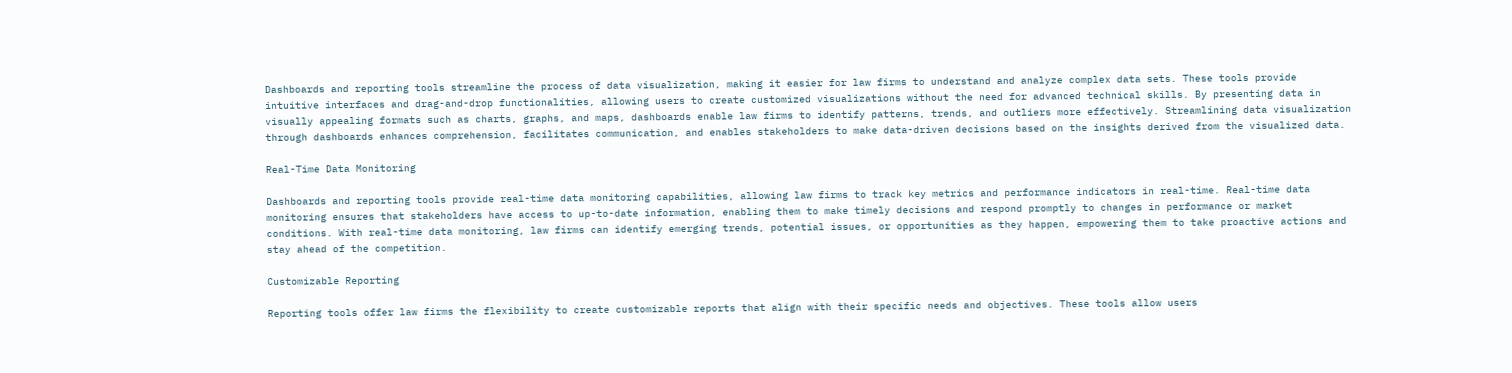Dashboards and reporting tools streamline the process of data visualization, making it easier for law firms to understand and analyze complex data sets. These tools provide intuitive interfaces and drag-and-drop functionalities, allowing users to create customized visualizations without the need for advanced technical skills. By presenting data in visually appealing formats such as charts, graphs, and maps, dashboards enable law firms to identify patterns, trends, and outliers more effectively. Streamlining data visualization through dashboards enhances comprehension, facilitates communication, and enables stakeholders to make data-driven decisions based on the insights derived from the visualized data.

Real-Time Data Monitoring

Dashboards and reporting tools provide real-time data monitoring capabilities, allowing law firms to track key metrics and performance indicators in real-time. Real-time data monitoring ensures that stakeholders have access to up-to-date information, enabling them to make timely decisions and respond promptly to changes in performance or market conditions. With real-time data monitoring, law firms can identify emerging trends, potential issues, or opportunities as they happen, empowering them to take proactive actions and stay ahead of the competition.

Customizable Reporting

Reporting tools offer law firms the flexibility to create customizable reports that align with their specific needs and objectives. These tools allow users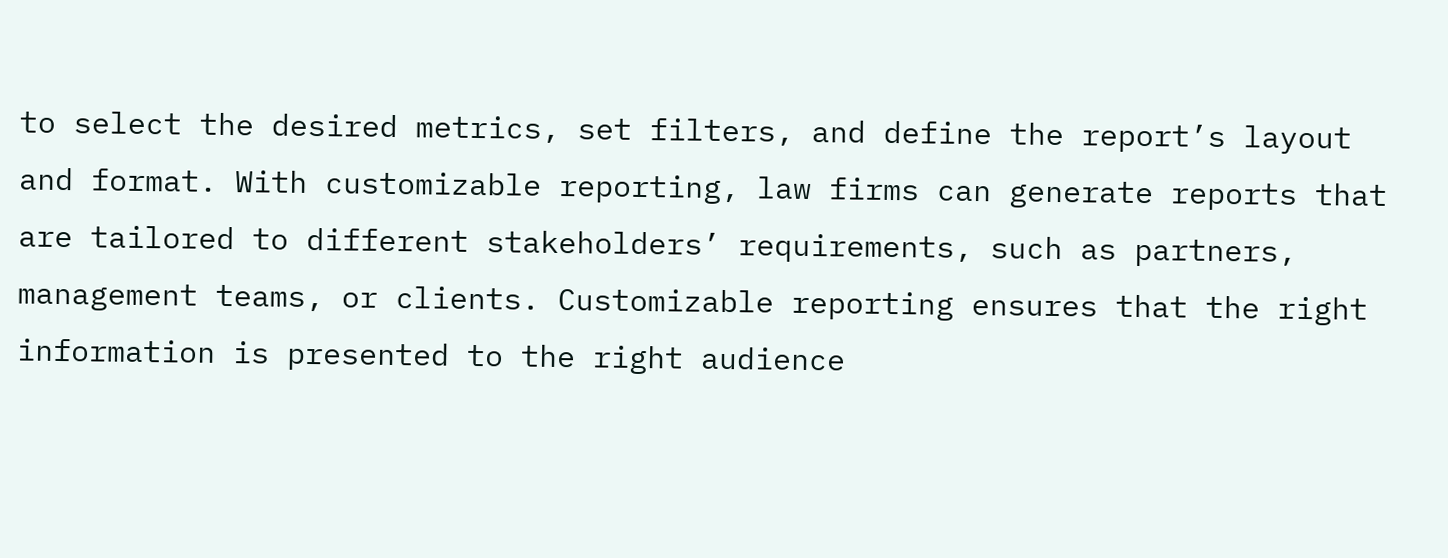to select the desired metrics, set filters, and define the report’s layout and format. With customizable reporting, law firms can generate reports that are tailored to different stakeholders’ requirements, such as partners, management teams, or clients. Customizable reporting ensures that the right information is presented to the right audience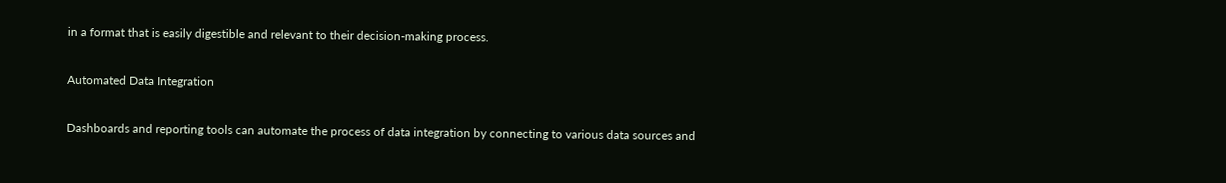in a format that is easily digestible and relevant to their decision-making process.

Automated Data Integration

Dashboards and reporting tools can automate the process of data integration by connecting to various data sources and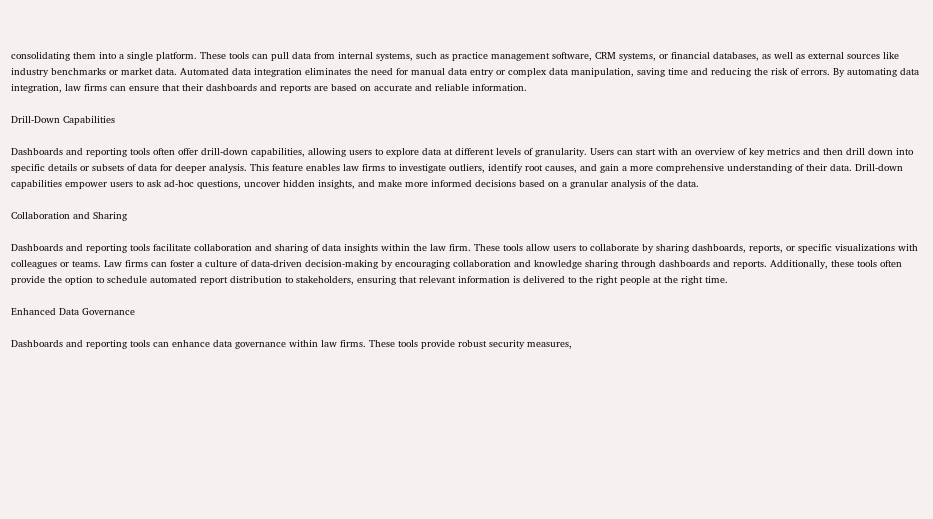consolidating them into a single platform. These tools can pull data from internal systems, such as practice management software, CRM systems, or financial databases, as well as external sources like industry benchmarks or market data. Automated data integration eliminates the need for manual data entry or complex data manipulation, saving time and reducing the risk of errors. By automating data integration, law firms can ensure that their dashboards and reports are based on accurate and reliable information.

Drill-Down Capabilities

Dashboards and reporting tools often offer drill-down capabilities, allowing users to explore data at different levels of granularity. Users can start with an overview of key metrics and then drill down into specific details or subsets of data for deeper analysis. This feature enables law firms to investigate outliers, identify root causes, and gain a more comprehensive understanding of their data. Drill-down capabilities empower users to ask ad-hoc questions, uncover hidden insights, and make more informed decisions based on a granular analysis of the data.

Collaboration and Sharing

Dashboards and reporting tools facilitate collaboration and sharing of data insights within the law firm. These tools allow users to collaborate by sharing dashboards, reports, or specific visualizations with colleagues or teams. Law firms can foster a culture of data-driven decision-making by encouraging collaboration and knowledge sharing through dashboards and reports. Additionally, these tools often provide the option to schedule automated report distribution to stakeholders, ensuring that relevant information is delivered to the right people at the right time.

Enhanced Data Governance

Dashboards and reporting tools can enhance data governance within law firms. These tools provide robust security measures,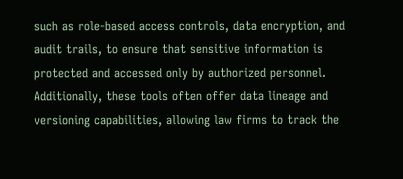such as role-based access controls, data encryption, and audit trails, to ensure that sensitive information is protected and accessed only by authorized personnel. Additionally, these tools often offer data lineage and versioning capabilities, allowing law firms to track the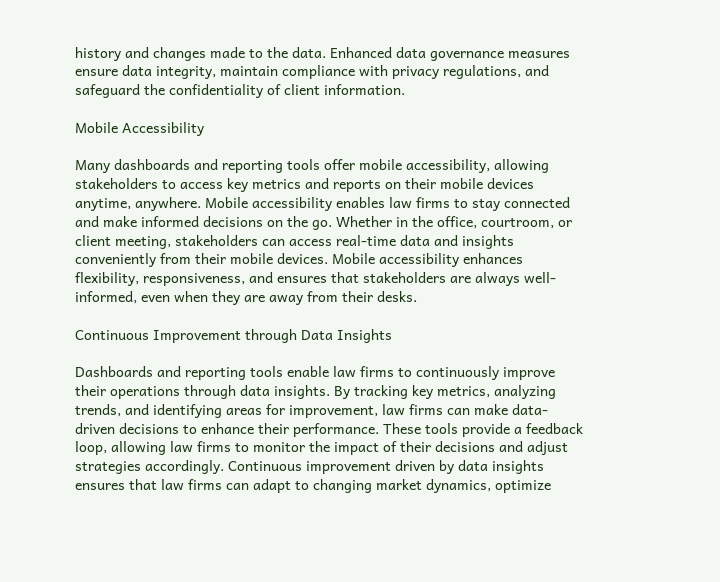history and changes made to the data. Enhanced data governance measures ensure data integrity, maintain compliance with privacy regulations, and safeguard the confidentiality of client information.

Mobile Accessibility

Many dashboards and reporting tools offer mobile accessibility, allowing stakeholders to access key metrics and reports on their mobile devices anytime, anywhere. Mobile accessibility enables law firms to stay connected and make informed decisions on the go. Whether in the office, courtroom, or client meeting, stakeholders can access real-time data and insights conveniently from their mobile devices. Mobile accessibility enhances flexibility, responsiveness, and ensures that stakeholders are always well-informed, even when they are away from their desks.

Continuous Improvement through Data Insights

Dashboards and reporting tools enable law firms to continuously improve their operations through data insights. By tracking key metrics, analyzing trends, and identifying areas for improvement, law firms can make data-driven decisions to enhance their performance. These tools provide a feedback loop, allowing law firms to monitor the impact of their decisions and adjust strategies accordingly. Continuous improvement driven by data insights ensures that law firms can adapt to changing market dynamics, optimize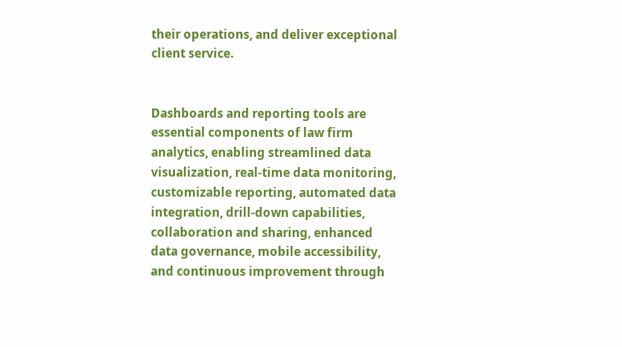their operations, and deliver exceptional client service.


Dashboards and reporting tools are essential components of law firm analytics, enabling streamlined data visualization, real-time data monitoring, customizable reporting, automated data integration, drill-down capabilities, collaboration and sharing, enhanced data governance, mobile accessibility, and continuous improvement through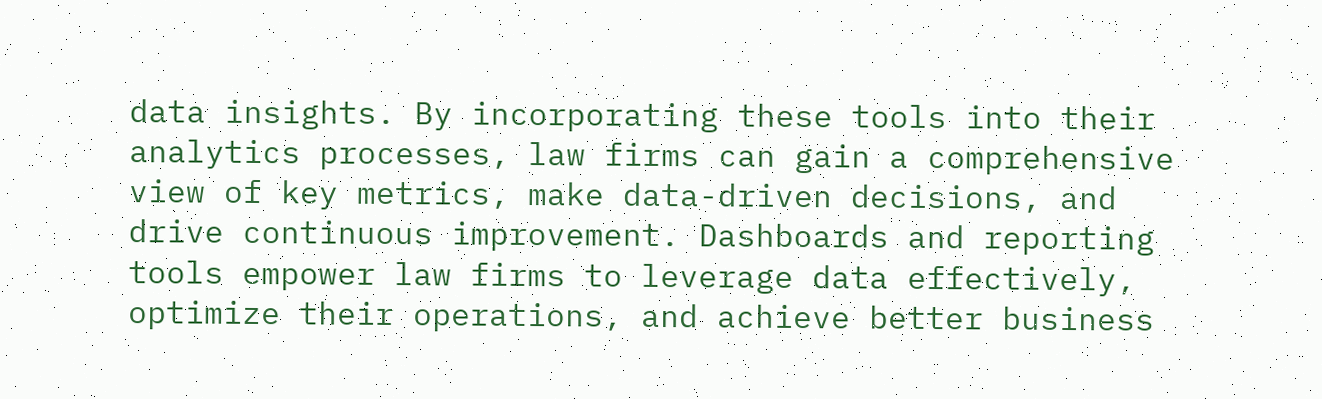data insights. By incorporating these tools into their analytics processes, law firms can gain a comprehensive view of key metrics, make data-driven decisions, and drive continuous improvement. Dashboards and reporting tools empower law firms to leverage data effectively, optimize their operations, and achieve better business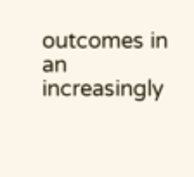outcomes in an increasingly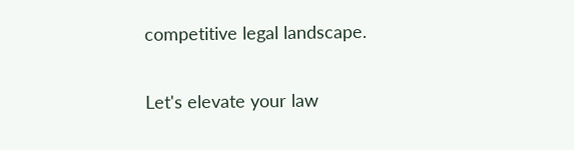competitive legal landscape.

Let's elevate your law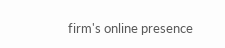firm's online presence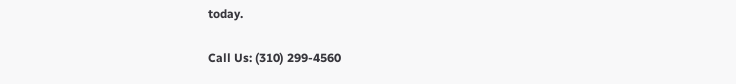today.

Call Us: (310) 299-4560